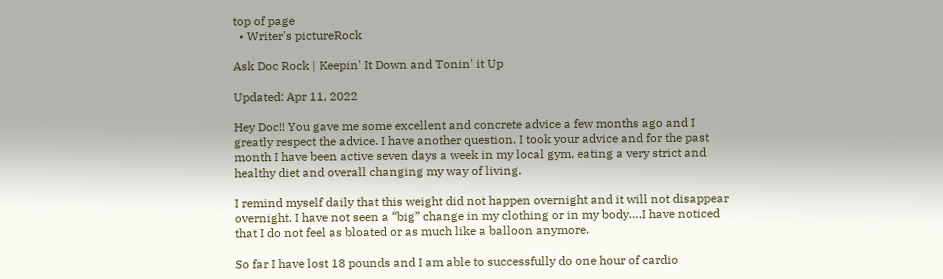top of page
  • Writer's pictureRock

Ask Doc Rock | Keepin' It Down and Tonin' it Up

Updated: Apr 11, 2022

Hey Doc!! You gave me some excellent and concrete advice a few months ago and I greatly respect the advice. I have another question. I took your advice and for the past month I have been active seven days a week in my local gym, eating a very strict and healthy diet and overall changing my way of living.

I remind myself daily that this weight did not happen overnight and it will not disappear overnight. I have not seen a “big” change in my clothing or in my body….I have noticed that I do not feel as bloated or as much like a balloon anymore.

So far I have lost 18 pounds and I am able to successfully do one hour of cardio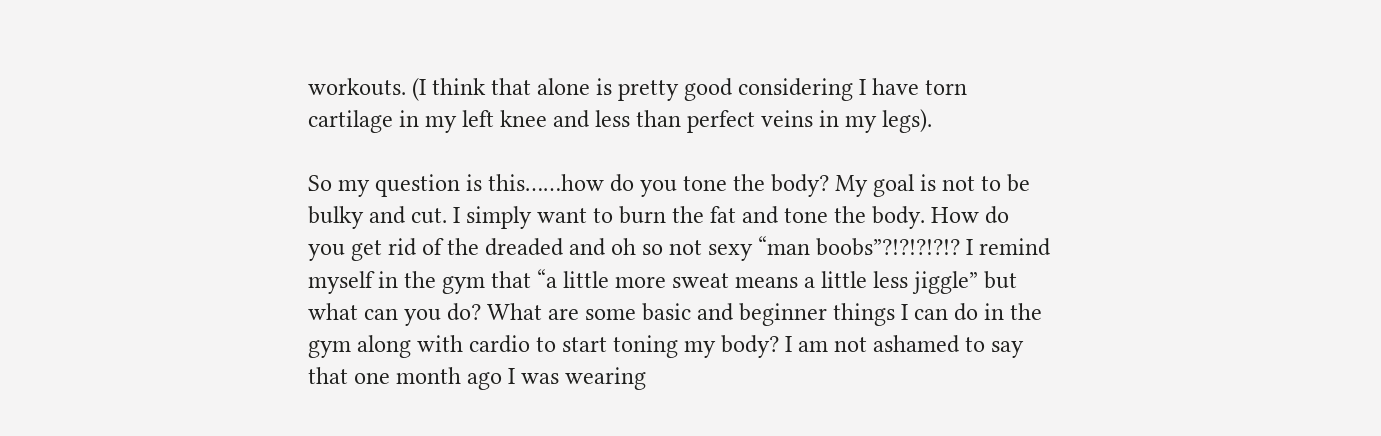workouts. (I think that alone is pretty good considering I have torn cartilage in my left knee and less than perfect veins in my legs).

So my question is this……how do you tone the body? My goal is not to be bulky and cut. I simply want to burn the fat and tone the body. How do you get rid of the dreaded and oh so not sexy “man boobs”?!?!?!?!? I remind myself in the gym that “a little more sweat means a little less jiggle” but what can you do? What are some basic and beginner things I can do in the gym along with cardio to start toning my body? I am not ashamed to say that one month ago I was wearing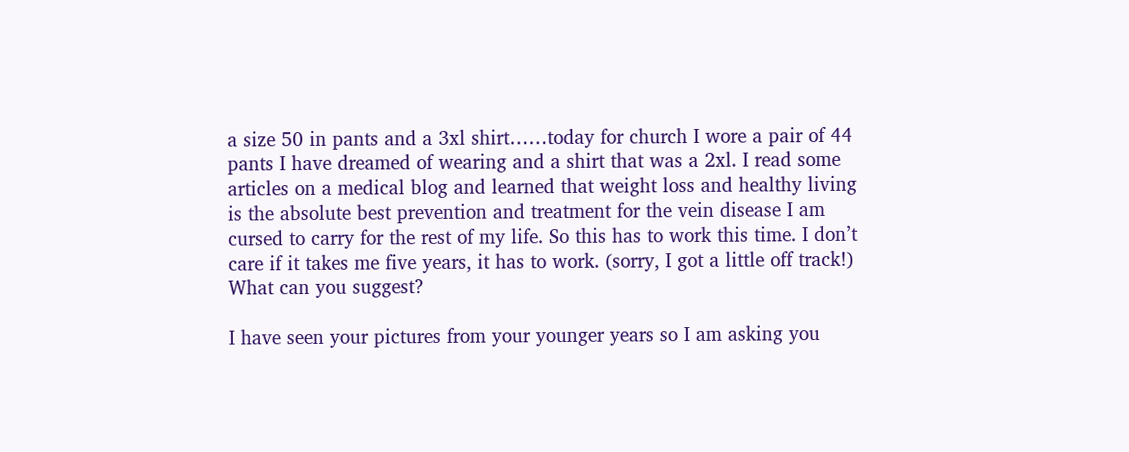a size 50 in pants and a 3xl shirt……today for church I wore a pair of 44 pants I have dreamed of wearing and a shirt that was a 2xl. I read some articles on a medical blog and learned that weight loss and healthy living is the absolute best prevention and treatment for the vein disease I am cursed to carry for the rest of my life. So this has to work this time. I don’t care if it takes me five years, it has to work. (sorry, I got a little off track!) What can you suggest?

I have seen your pictures from your younger years so I am asking you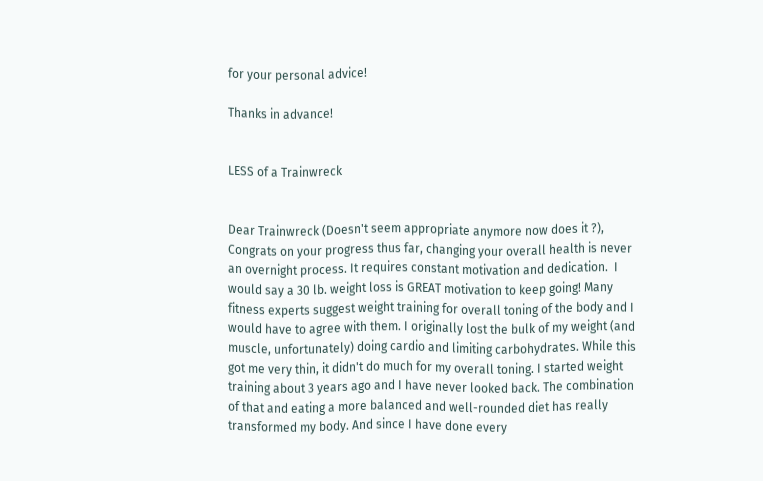for your personal advice!

Thanks in advance!


LESS of a Trainwreck


Dear Trainwreck (Doesn't seem appropriate anymore now does it ?), Congrats on your progress thus far, changing your overall health is never an overnight process. It requires constant motivation and dedication.  I would say a 30 lb. weight loss is GREAT motivation to keep going! Many fitness experts suggest weight training for overall toning of the body and I would have to agree with them. I originally lost the bulk of my weight (and muscle, unfortunately) doing cardio and limiting carbohydrates. While this got me very thin, it didn't do much for my overall toning. I started weight training about 3 years ago and I have never looked back. The combination of that and eating a more balanced and well-rounded diet has really transformed my body. And since I have done every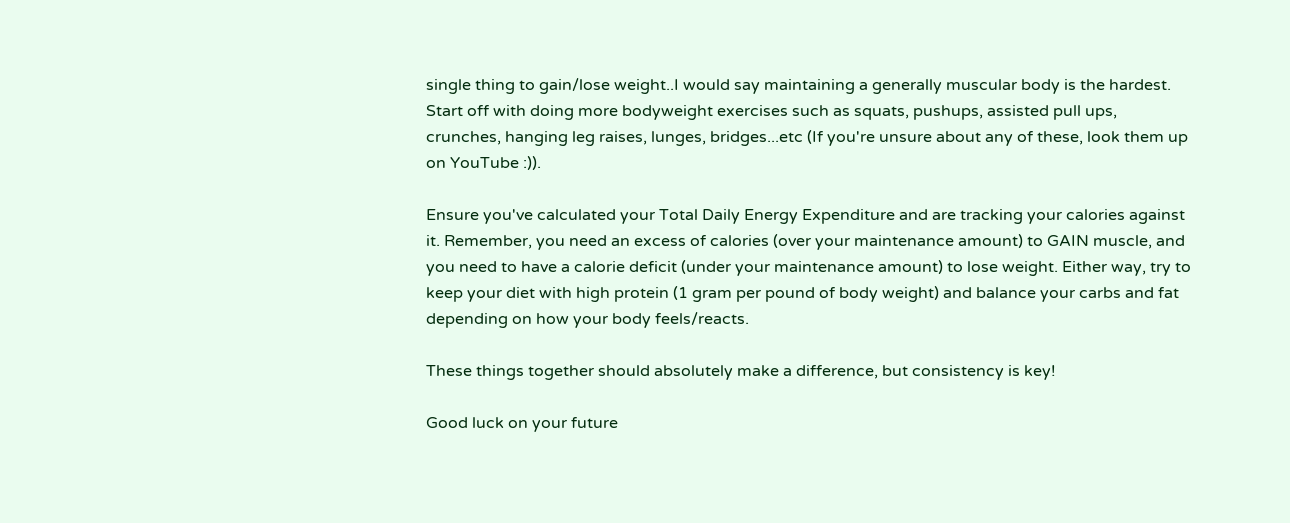single thing to gain/lose weight..I would say maintaining a generally muscular body is the hardest. Start off with doing more bodyweight exercises such as squats, pushups, assisted pull ups, crunches, hanging leg raises, lunges, bridges...etc (If you're unsure about any of these, look them up on YouTube :)).

Ensure you've calculated your Total Daily Energy Expenditure and are tracking your calories against it. Remember, you need an excess of calories (over your maintenance amount) to GAIN muscle, and you need to have a calorie deficit (under your maintenance amount) to lose weight. Either way, try to keep your diet with high protein (1 gram per pound of body weight) and balance your carbs and fat depending on how your body feels/reacts.

These things together should absolutely make a difference, but consistency is key!

Good luck on your future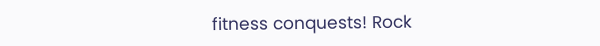fitness conquests! Rock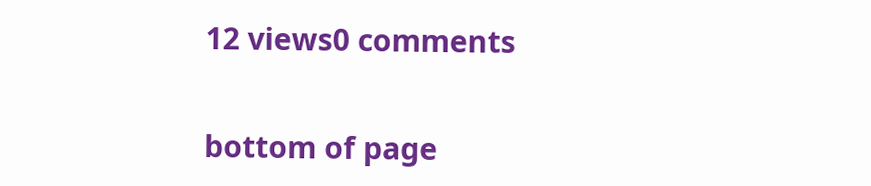12 views0 comments


bottom of page